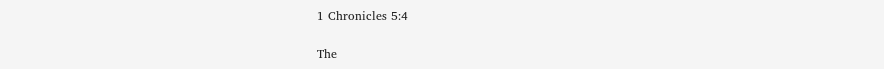1 Chronicles 5:4

The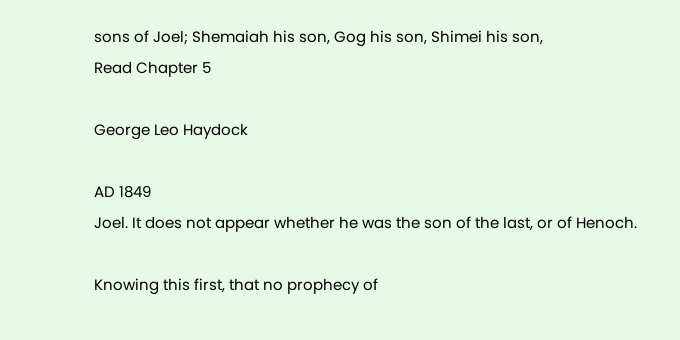sons of Joel; Shemaiah his son, Gog his son, Shimei his son,
Read Chapter 5

George Leo Haydock

AD 1849
Joel. It does not appear whether he was the son of the last, or of Henoch.

Knowing this first, that no prophecy of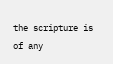the scripture is of any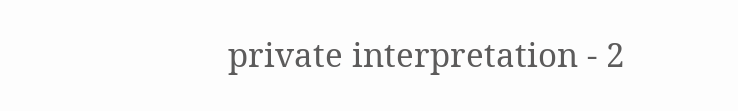private interpretation - 2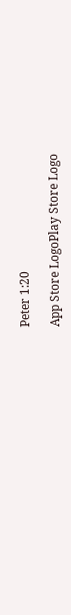Peter 1:20

App Store LogoPlay Store Logo